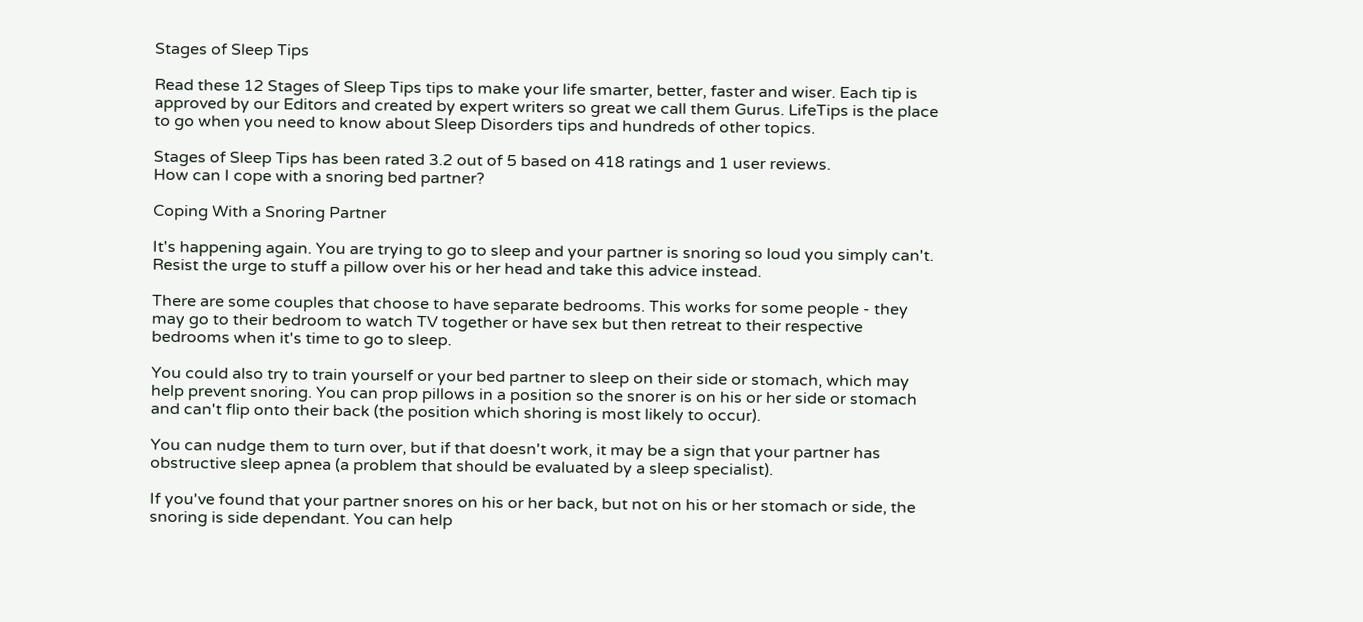Stages of Sleep Tips

Read these 12 Stages of Sleep Tips tips to make your life smarter, better, faster and wiser. Each tip is approved by our Editors and created by expert writers so great we call them Gurus. LifeTips is the place to go when you need to know about Sleep Disorders tips and hundreds of other topics.

Stages of Sleep Tips has been rated 3.2 out of 5 based on 418 ratings and 1 user reviews.
How can I cope with a snoring bed partner?

Coping With a Snoring Partner

It's happening again. You are trying to go to sleep and your partner is snoring so loud you simply can't. Resist the urge to stuff a pillow over his or her head and take this advice instead.

There are some couples that choose to have separate bedrooms. This works for some people - they may go to their bedroom to watch TV together or have sex but then retreat to their respective bedrooms when it's time to go to sleep.

You could also try to train yourself or your bed partner to sleep on their side or stomach, which may help prevent snoring. You can prop pillows in a position so the snorer is on his or her side or stomach and can't flip onto their back (the position which shoring is most likely to occur).

You can nudge them to turn over, but if that doesn't work, it may be a sign that your partner has obstructive sleep apnea (a problem that should be evaluated by a sleep specialist).

If you've found that your partner snores on his or her back, but not on his or her stomach or side, the snoring is side dependant. You can help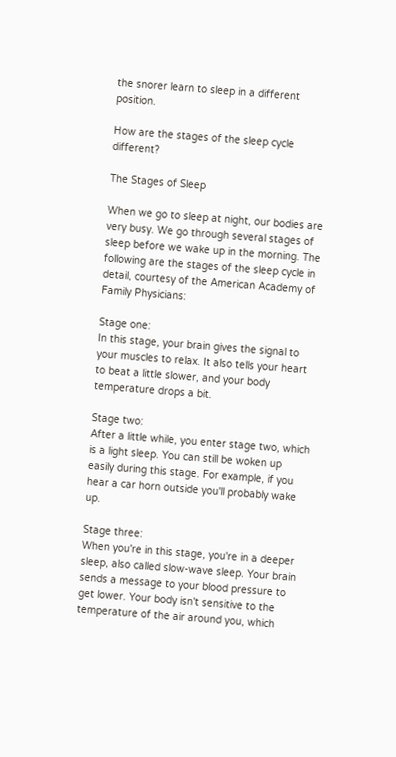the snorer learn to sleep in a different position.

How are the stages of the sleep cycle different?

The Stages of Sleep

When we go to sleep at night, our bodies are very busy. We go through several stages of sleep before we wake up in the morning. The following are the stages of the sleep cycle in detail, courtesy of the American Academy of Family Physicians:

Stage one:
In this stage, your brain gives the signal to your muscles to relax. It also tells your heart to beat a little slower, and your body temperature drops a bit.

Stage two:
After a little while, you enter stage two, which is a light sleep. You can still be woken up easily during this stage. For example, if you hear a car horn outside you'll probably wake up.

Stage three:
When you're in this stage, you're in a deeper sleep, also called slow-wave sleep. Your brain sends a message to your blood pressure to get lower. Your body isn't sensitive to the temperature of the air around you, which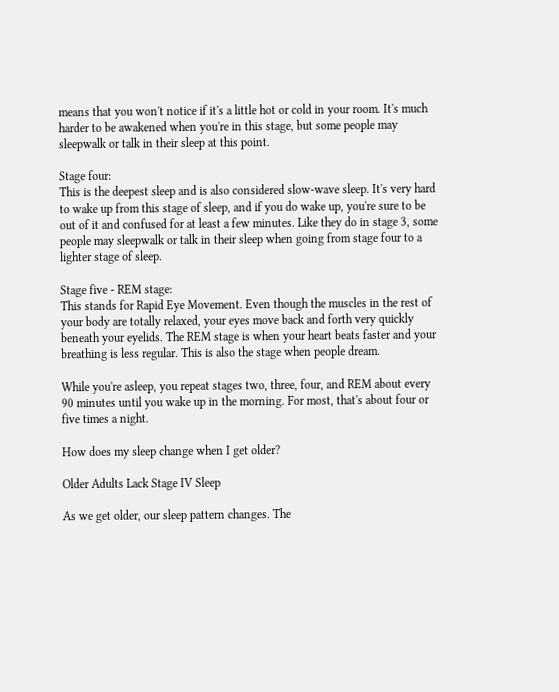means that you won't notice if it's a little hot or cold in your room. It's much harder to be awakened when you're in this stage, but some people may sleepwalk or talk in their sleep at this point.

Stage four:
This is the deepest sleep and is also considered slow-wave sleep. It's very hard to wake up from this stage of sleep, and if you do wake up, you're sure to be out of it and confused for at least a few minutes. Like they do in stage 3, some people may sleepwalk or talk in their sleep when going from stage four to a lighter stage of sleep.

Stage five - REM stage:
This stands for Rapid Eye Movement. Even though the muscles in the rest of your body are totally relaxed, your eyes move back and forth very quickly beneath your eyelids. The REM stage is when your heart beats faster and your breathing is less regular. This is also the stage when people dream.

While you're asleep, you repeat stages two, three, four, and REM about every 90 minutes until you wake up in the morning. For most, that's about four or five times a night.

How does my sleep change when I get older?

Older Adults Lack Stage IV Sleep

As we get older, our sleep pattern changes. The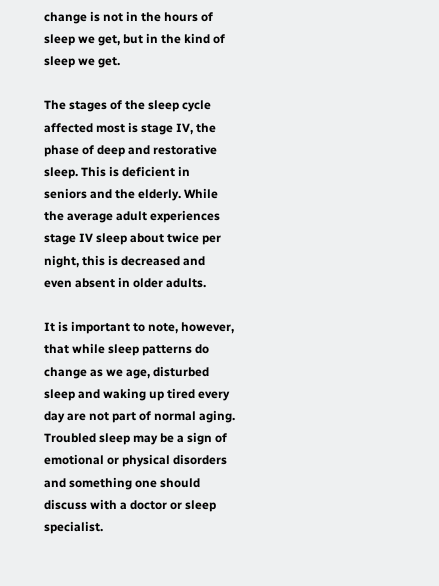change is not in the hours of sleep we get, but in the kind of sleep we get.

The stages of the sleep cycle affected most is stage IV, the phase of deep and restorative sleep. This is deficient in seniors and the elderly. While the average adult experiences stage IV sleep about twice per night, this is decreased and even absent in older adults.

It is important to note, however, that while sleep patterns do change as we age, disturbed sleep and waking up tired every day are not part of normal aging. Troubled sleep may be a sign of emotional or physical disorders and something one should discuss with a doctor or sleep specialist.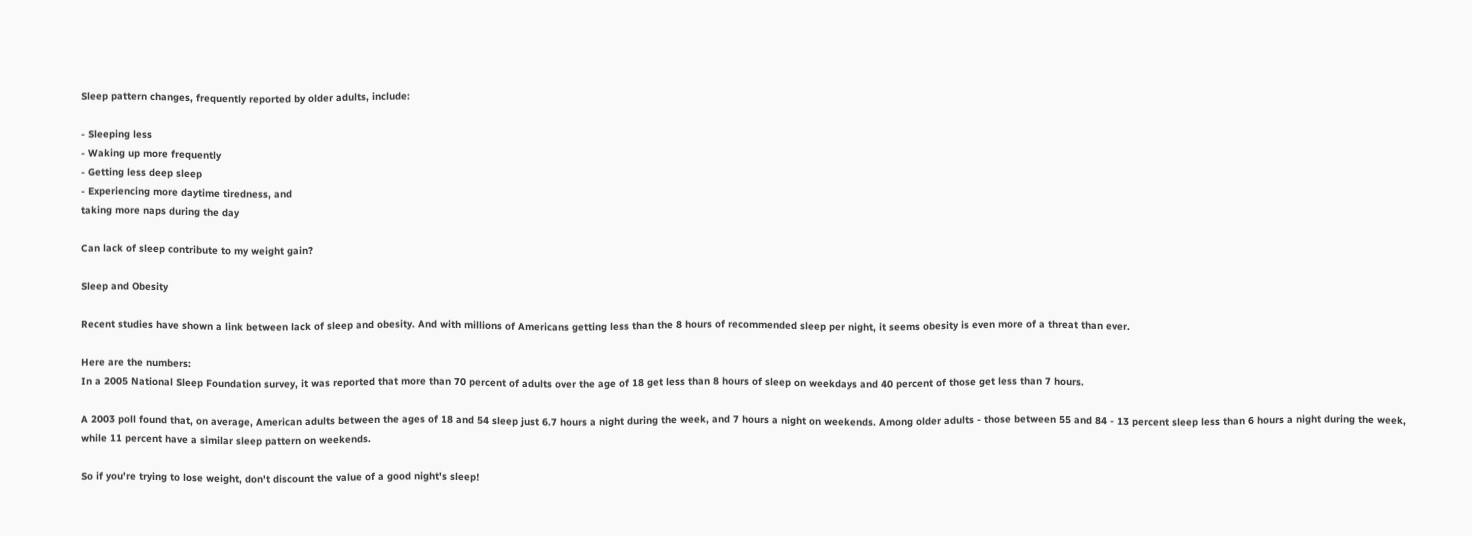Sleep pattern changes, frequently reported by older adults, include:

- Sleeping less
- Waking up more frequently
- Getting less deep sleep
- Experiencing more daytime tiredness, and
taking more naps during the day

Can lack of sleep contribute to my weight gain?

Sleep and Obesity

Recent studies have shown a link between lack of sleep and obesity. And with millions of Americans getting less than the 8 hours of recommended sleep per night, it seems obesity is even more of a threat than ever.

Here are the numbers:
In a 2005 National Sleep Foundation survey, it was reported that more than 70 percent of adults over the age of 18 get less than 8 hours of sleep on weekdays and 40 percent of those get less than 7 hours.

A 2003 poll found that, on average, American adults between the ages of 18 and 54 sleep just 6.7 hours a night during the week, and 7 hours a night on weekends. Among older adults - those between 55 and 84 - 13 percent sleep less than 6 hours a night during the week, while 11 percent have a similar sleep pattern on weekends.

So if you're trying to lose weight, don't discount the value of a good night's sleep!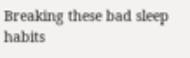Breaking these bad sleep habits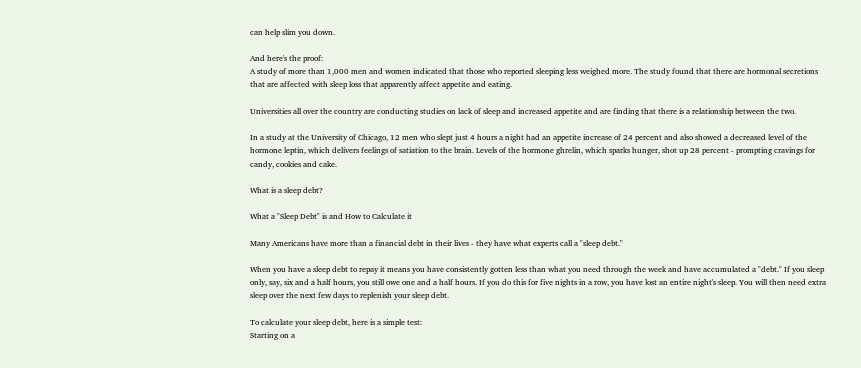can help slim you down.

And here's the proof:
A study of more than 1,000 men and women indicated that those who reported sleeping less weighed more. The study found that there are hormonal secretions that are affected with sleep loss that apparently affect appetite and eating.

Universities all over the country are conducting studies on lack of sleep and increased appetite and are finding that there is a relationship between the two.

In a study at the University of Chicago, 12 men who slept just 4 hours a night had an appetite increase of 24 percent and also showed a decreased level of the hormone leptin, which delivers feelings of satiation to the brain. Levels of the hormone ghrelin, which sparks hunger, shot up 28 percent - prompting cravings for candy, cookies and cake.

What is a sleep debt?

What a "Sleep Debt" is and How to Calculate it

Many Americans have more than a financial debt in their lives - they have what experts call a "sleep debt."

When you have a sleep debt to repay it means you have consistently gotten less than what you need through the week and have accumulated a "debt." If you sleep only, say, six and a half hours, you still owe one and a half hours. If you do this for five nights in a row, you have lost an entire night's sleep. You will then need extra sleep over the next few days to replenish your sleep debt.

To calculate your sleep debt, here is a simple test:
Starting on a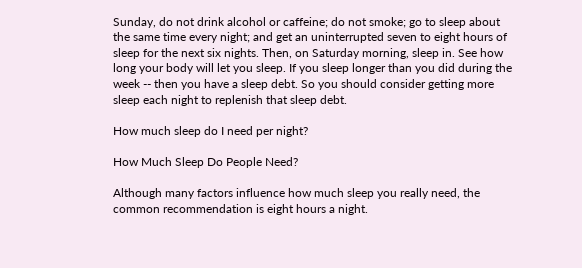Sunday, do not drink alcohol or caffeine; do not smoke; go to sleep about the same time every night; and get an uninterrupted seven to eight hours of sleep for the next six nights. Then, on Saturday morning, sleep in. See how long your body will let you sleep. If you sleep longer than you did during the week -- then you have a sleep debt. So you should consider getting more sleep each night to replenish that sleep debt.

How much sleep do I need per night?

How Much Sleep Do People Need?

Although many factors influence how much sleep you really need, the common recommendation is eight hours a night.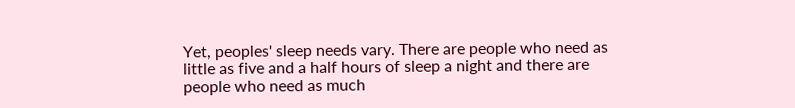Yet, peoples' sleep needs vary. There are people who need as little as five and a half hours of sleep a night and there are people who need as much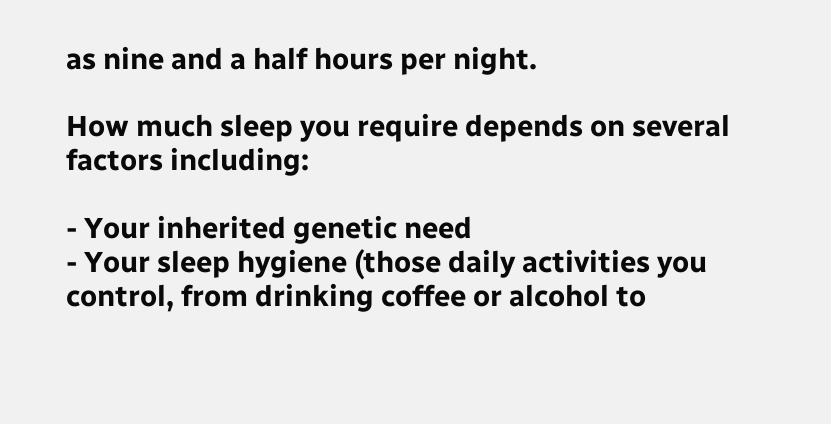as nine and a half hours per night.

How much sleep you require depends on several factors including:

- Your inherited genetic need
- Your sleep hygiene (those daily activities you control, from drinking coffee or alcohol to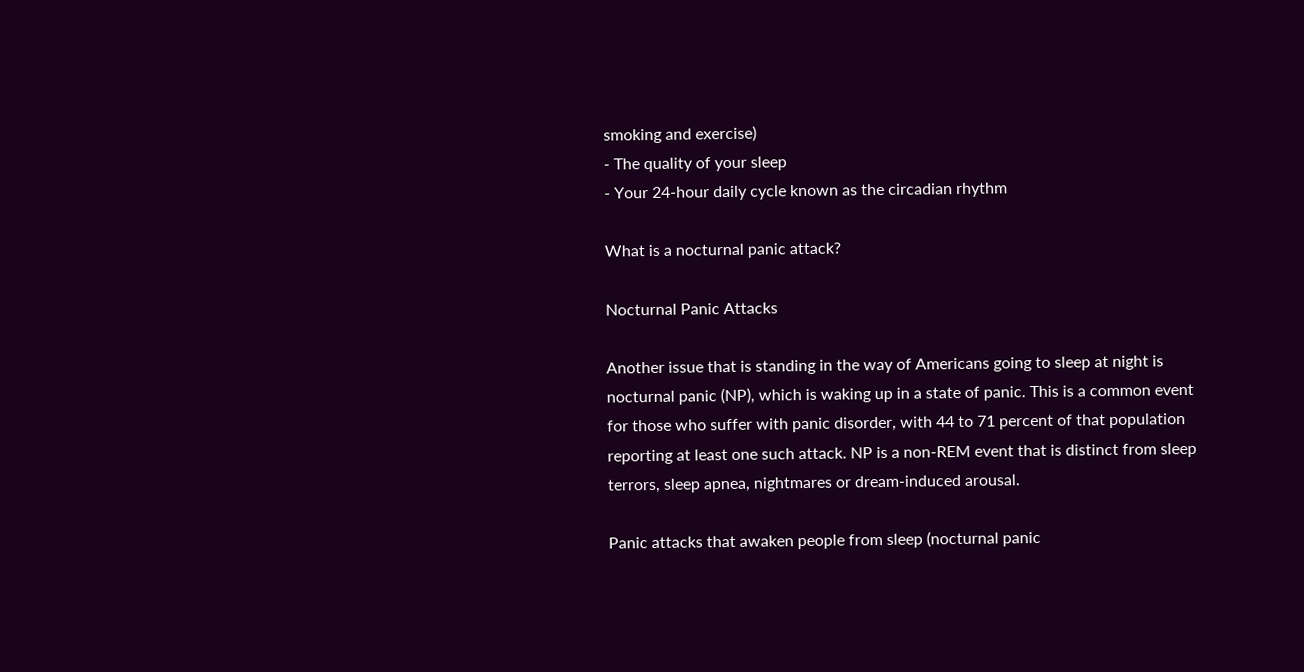smoking and exercise)
- The quality of your sleep
- Your 24-hour daily cycle known as the circadian rhythm

What is a nocturnal panic attack?

Nocturnal Panic Attacks

Another issue that is standing in the way of Americans going to sleep at night is nocturnal panic (NP), which is waking up in a state of panic. This is a common event for those who suffer with panic disorder, with 44 to 71 percent of that population reporting at least one such attack. NP is a non-REM event that is distinct from sleep terrors, sleep apnea, nightmares or dream-induced arousal.

Panic attacks that awaken people from sleep (nocturnal panic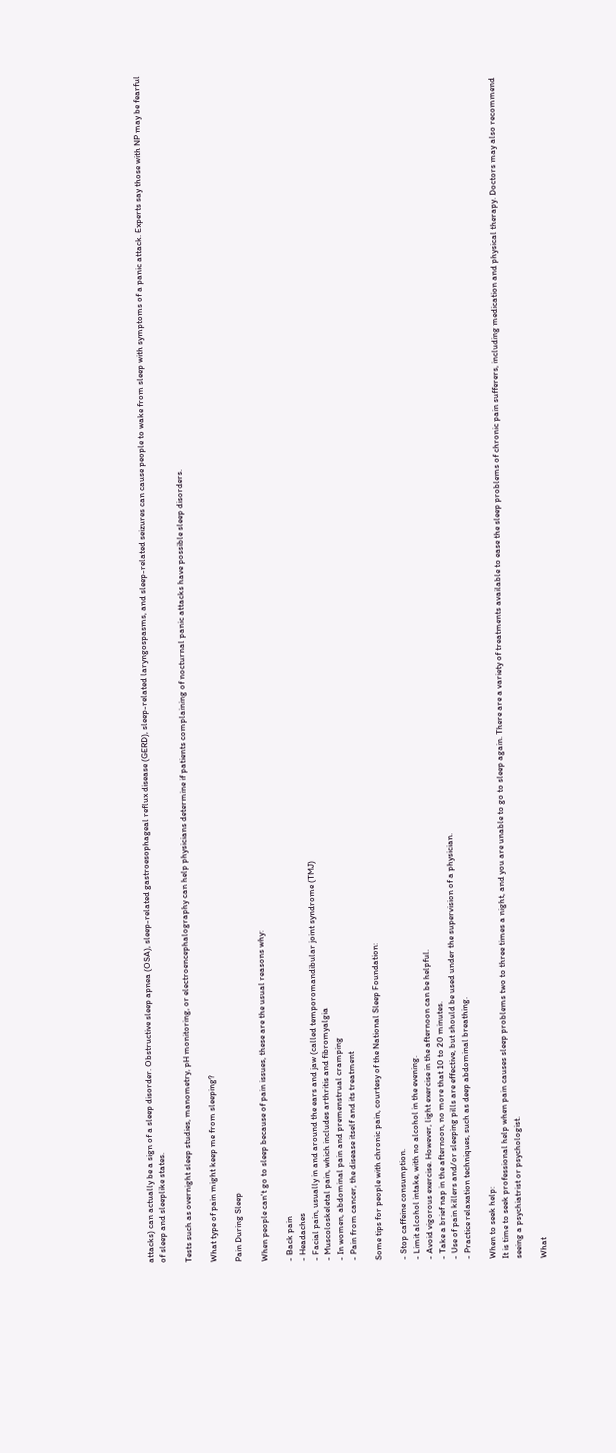attacks) can actually be a sign of a sleep disorder. Obstructive sleep apnea (OSA), sleep-related gastroesophageal reflux disease (GERD), sleep-related laryngospasms, and sleep-related seizures can cause people to wake from sleep with symptoms of a panic attack. Experts say those with NP may be fearful of sleep and sleeplike states.

Tests such as overnight sleep studies, manometry, pH monitoring, or electroencephalography can help physicians determine if patients complaining of nocturnal panic attacks have possible sleep disorders.

What type of pain might keep me from sleeping?

Pain During Sleep

When people can't go to sleep because of pain issues, these are the usual reasons why:

- Back pain
- Headaches
- Facial pain, usually in and around the ears and jaw (called temporomandibular joint syndrome (TMJ)
- Muscoloskeletal pain, which includes arthritis and fibromyalgia
- In women, abdominal pain and premenstrual cramping
- Pain from cancer, the disease itself and its treatment

Some tips for people with chronic pain, courtesy of the National Sleep Foundation:

- Stop caffeine consumption.
- Limit alcohol intake, with no alcohol in the evening.
- Avoid vigorous exercise. However, light exercise in the afternoon can be helpful.
- Take a brief nap in the afternoon, no more that 10 to 20 minutes.
- Use of pain killers and/or sleeping pills are effective, but should be used under the supervision of a physician.
- Practice relaxation techniques, such as deep abdominal breathing.

When to seek help:
It is time to seek professional help when pain causes sleep problems two to three times a night, and you are unable to go to sleep again. There are a variety of treatments available to ease the sleep problems of chronic pain sufferers, including medication and physical therapy. Doctors may also recommend seeing a psychiatrist or psychologist.

What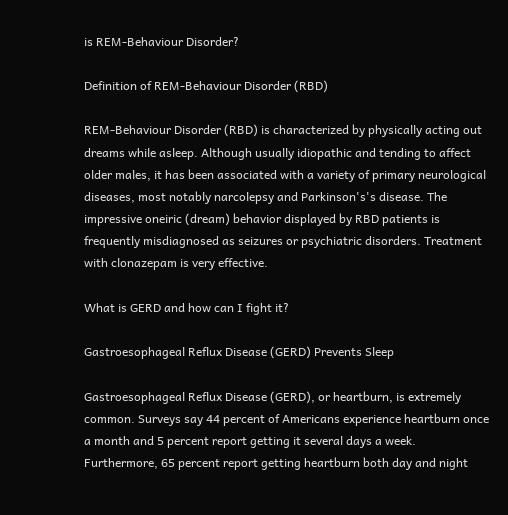is REM-Behaviour Disorder?

Definition of REM-Behaviour Disorder (RBD)

REM-Behaviour Disorder (RBD) is characterized by physically acting out dreams while asleep. Although usually idiopathic and tending to affect older males, it has been associated with a variety of primary neurological diseases, most notably narcolepsy and Parkinson's's disease. The impressive oneiric (dream) behavior displayed by RBD patients is frequently misdiagnosed as seizures or psychiatric disorders. Treatment with clonazepam is very effective.

What is GERD and how can I fight it?

Gastroesophageal Reflux Disease (GERD) Prevents Sleep

Gastroesophageal Reflux Disease (GERD), or heartburn, is extremely common. Surveys say 44 percent of Americans experience heartburn once a month and 5 percent report getting it several days a week. Furthermore, 65 percent report getting heartburn both day and night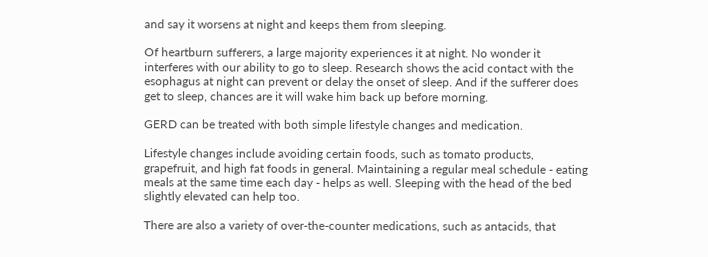and say it worsens at night and keeps them from sleeping.

Of heartburn sufferers, a large majority experiences it at night. No wonder it interferes with our ability to go to sleep. Research shows the acid contact with the esophagus at night can prevent or delay the onset of sleep. And if the sufferer does get to sleep, chances are it will wake him back up before morning.

GERD can be treated with both simple lifestyle changes and medication.

Lifestyle changes include avoiding certain foods, such as tomato products, grapefruit, and high fat foods in general. Maintaining a regular meal schedule - eating meals at the same time each day - helps as well. Sleeping with the head of the bed slightly elevated can help too.

There are also a variety of over-the-counter medications, such as antacids, that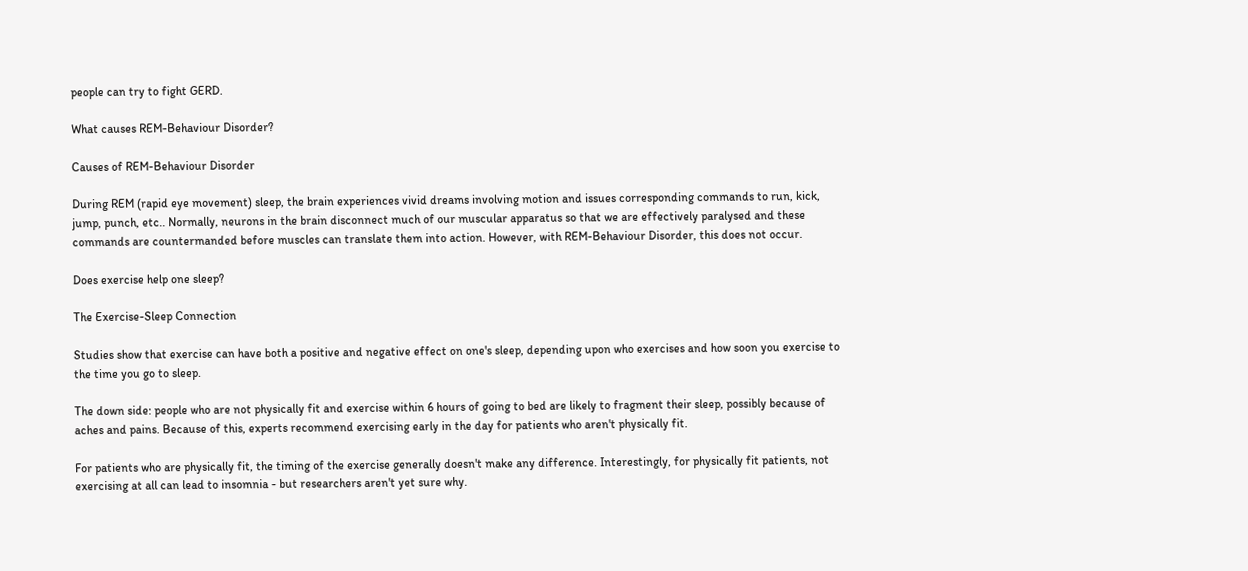people can try to fight GERD.

What causes REM-Behaviour Disorder?

Causes of REM-Behaviour Disorder

During REM (rapid eye movement) sleep, the brain experiences vivid dreams involving motion and issues corresponding commands to run, kick, jump, punch, etc.. Normally, neurons in the brain disconnect much of our muscular apparatus so that we are effectively paralysed and these commands are countermanded before muscles can translate them into action. However, with REM-Behaviour Disorder, this does not occur.

Does exercise help one sleep?

The Exercise-Sleep Connection

Studies show that exercise can have both a positive and negative effect on one's sleep, depending upon who exercises and how soon you exercise to the time you go to sleep.

The down side: people who are not physically fit and exercise within 6 hours of going to bed are likely to fragment their sleep, possibly because of aches and pains. Because of this, experts recommend exercising early in the day for patients who aren't physically fit.

For patients who are physically fit, the timing of the exercise generally doesn't make any difference. Interestingly, for physically fit patients, not exercising at all can lead to insomnia - but researchers aren't yet sure why.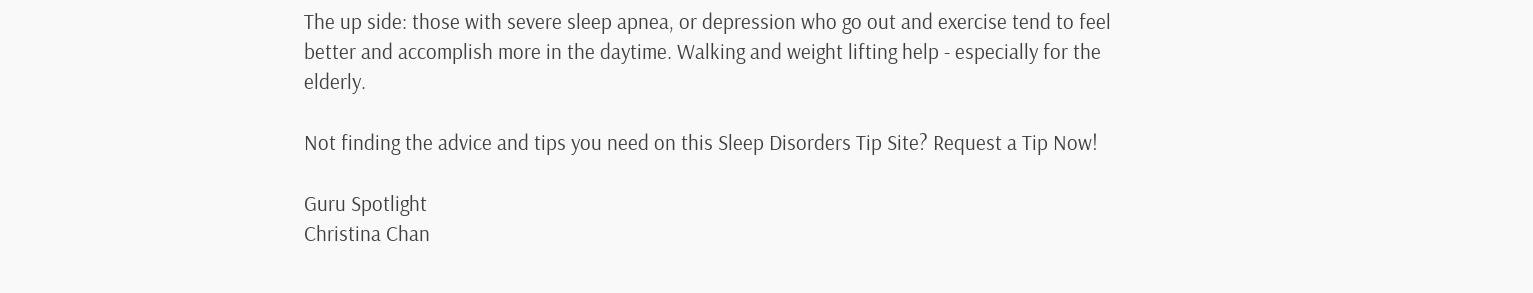The up side: those with severe sleep apnea, or depression who go out and exercise tend to feel better and accomplish more in the daytime. Walking and weight lifting help - especially for the elderly.

Not finding the advice and tips you need on this Sleep Disorders Tip Site? Request a Tip Now!

Guru Spotlight
Christina Chan